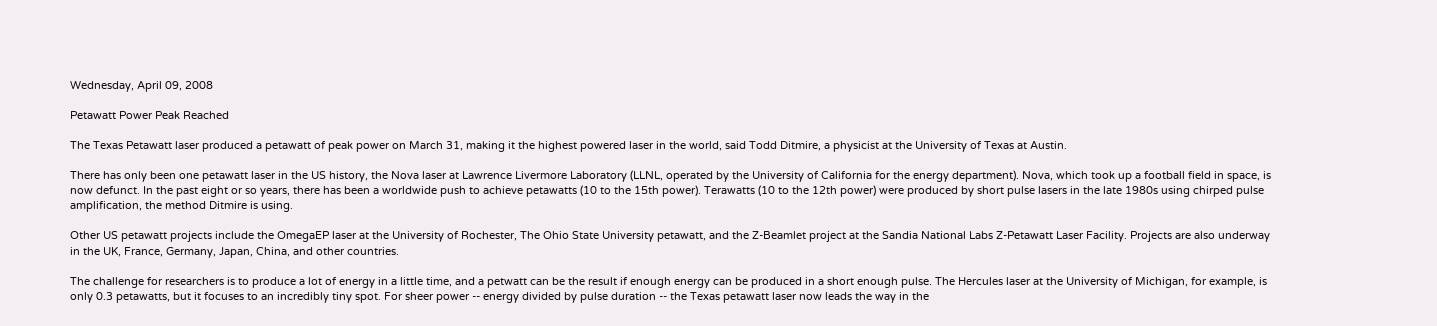Wednesday, April 09, 2008

Petawatt Power Peak Reached

The Texas Petawatt laser produced a petawatt of peak power on March 31, making it the highest powered laser in the world, said Todd Ditmire, a physicist at the University of Texas at Austin.

There has only been one petawatt laser in the US history, the Nova laser at Lawrence Livermore Laboratory (LLNL, operated by the University of California for the energy department). Nova, which took up a football field in space, is now defunct. In the past eight or so years, there has been a worldwide push to achieve petawatts (10 to the 15th power). Terawatts (10 to the 12th power) were produced by short pulse lasers in the late 1980s using chirped pulse amplification, the method Ditmire is using.

Other US petawatt projects include the OmegaEP laser at the University of Rochester, The Ohio State University petawatt, and the Z-Beamlet project at the Sandia National Labs Z-Petawatt Laser Facility. Projects are also underway in the UK, France, Germany, Japan, China, and other countries.

The challenge for researchers is to produce a lot of energy in a little time, and a petwatt can be the result if enough energy can be produced in a short enough pulse. The Hercules laser at the University of Michigan, for example, is only 0.3 petawatts, but it focuses to an incredibly tiny spot. For sheer power -- energy divided by pulse duration -- the Texas petawatt laser now leads the way in the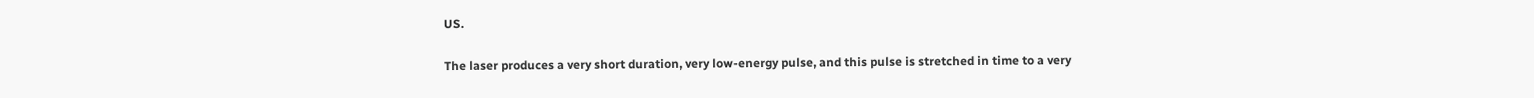US.

The laser produces a very short duration, very low-energy pulse, and this pulse is stretched in time to a very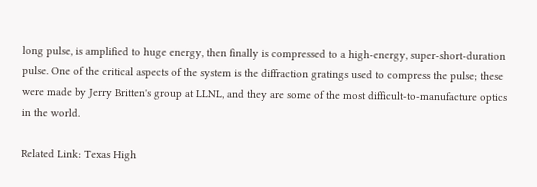long pulse, is amplified to huge energy, then finally is compressed to a high-energy, super-short-duration pulse. One of the critical aspects of the system is the diffraction gratings used to compress the pulse; these were made by Jerry Britten's group at LLNL, and they are some of the most difficult-to-manufacture optics in the world.

Related Link: Texas High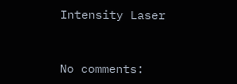Intensity Laser


No comments: